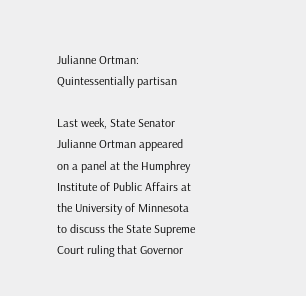Julianne Ortman: Quintessentially partisan

Last week, State Senator Julianne Ortman appeared on a panel at the Humphrey Institute of Public Affairs at the University of Minnesota to discuss the State Supreme Court ruling that Governor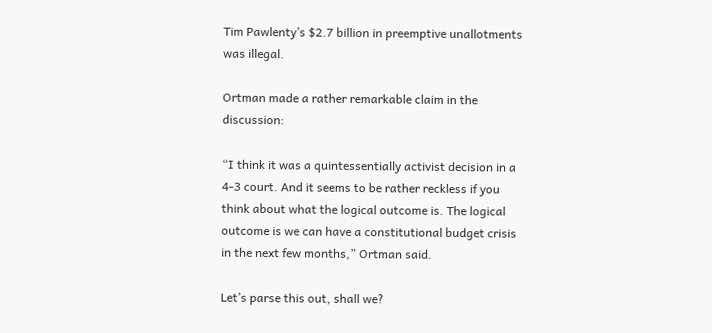Tim Pawlenty’s $2.7 billion in preemptive unallotments was illegal.

Ortman made a rather remarkable claim in the discussion:

“I think it was a quintessentially activist decision in a 4-3 court. And it seems to be rather reckless if you think about what the logical outcome is. The logical outcome is we can have a constitutional budget crisis in the next few months,” Ortman said.

Let’s parse this out, shall we?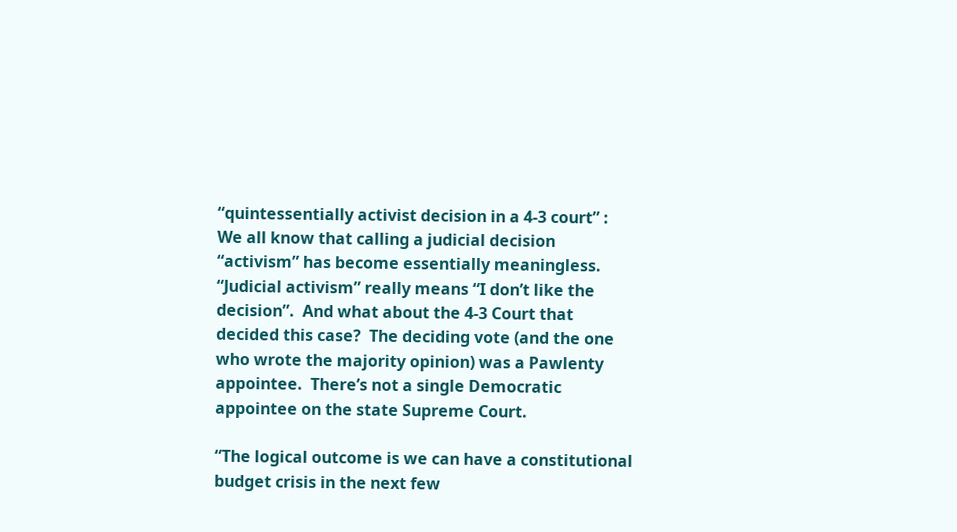“quintessentially activist decision in a 4-3 court” :  We all know that calling a judicial decision “activism” has become essentially meaningless.  “Judicial activism” really means “I don’t like the decision”.  And what about the 4-3 Court that decided this case?  The deciding vote (and the one who wrote the majority opinion) was a Pawlenty appointee.  There’s not a single Democratic appointee on the state Supreme Court.

“The logical outcome is we can have a constitutional budget crisis in the next few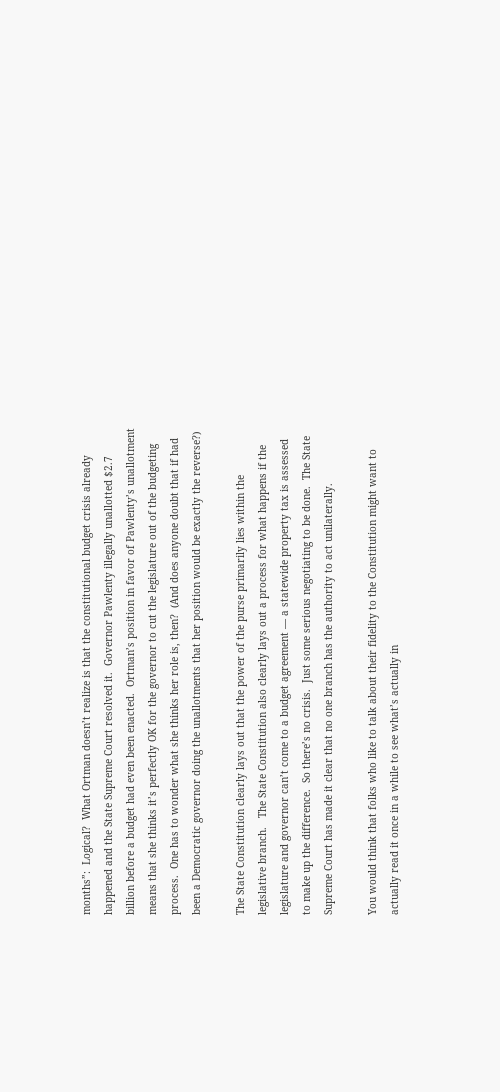months”:  Logical?  What Ortman doesn’t realize is that the constitutional budget crisis already happened and the State Supreme Court resolved it.  Governor Pawlenty illegally unallotted $2.7 billion before a budget had even been enacted.  Ortman’s position in favor of Pawlenty’s unallotment means that she thinks it’s perfectly OK for the governor to cut the legislature out of the budgeting process.  One has to wonder what she thinks her role is, then?  (And does anyone doubt that if had been a Democratic governor doing the unallotments that her position would be exactly the reverse?)

The State Constitution clearly lays out that the power of the purse primarily lies within the legislative branch.   The State Constitution also clearly lays out a process for what happens if the legislature and governor can’t come to a budget agreement — a statewide property tax is assessed to make up the difference.  So there’s no crisis.  Just some serious negotiating to be done.  The State Supreme Court has made it clear that no one branch has the authority to act unilaterally.

You would think that folks who like to talk about their fidelity to the Constitution might want to actually read it once in a while to see what’s actually in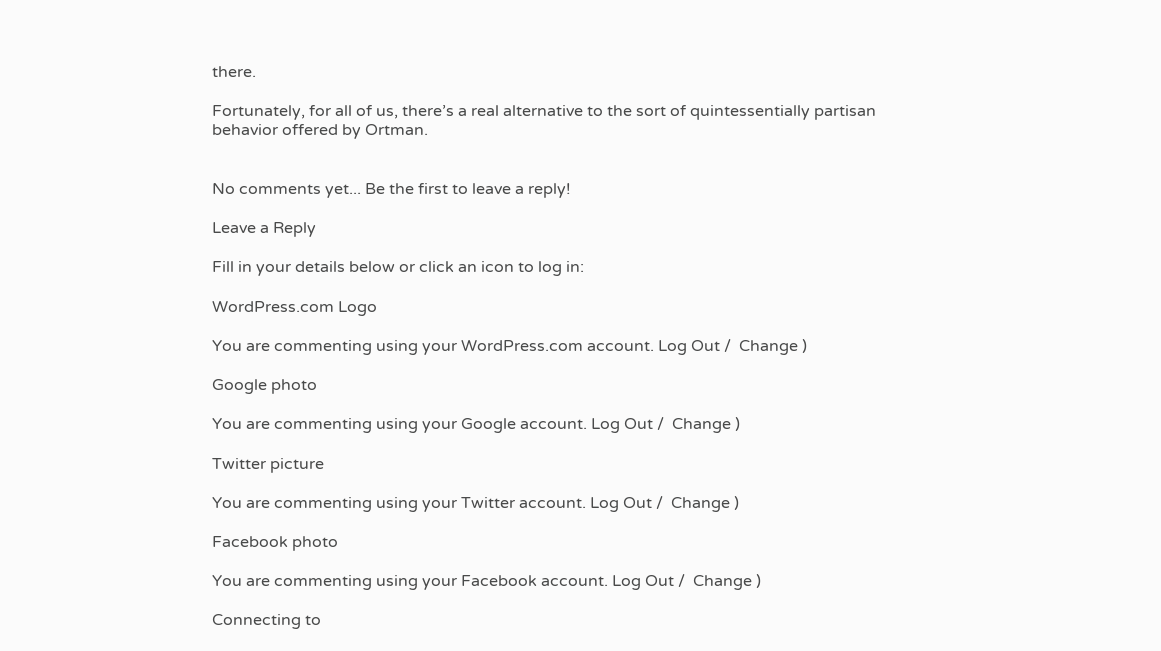there.

Fortunately, for all of us, there’s a real alternative to the sort of quintessentially partisan behavior offered by Ortman.


No comments yet... Be the first to leave a reply!

Leave a Reply

Fill in your details below or click an icon to log in:

WordPress.com Logo

You are commenting using your WordPress.com account. Log Out /  Change )

Google photo

You are commenting using your Google account. Log Out /  Change )

Twitter picture

You are commenting using your Twitter account. Log Out /  Change )

Facebook photo

You are commenting using your Facebook account. Log Out /  Change )

Connecting to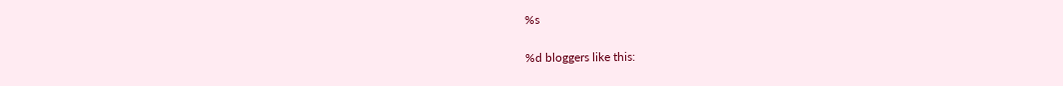%s

%d bloggers like this: